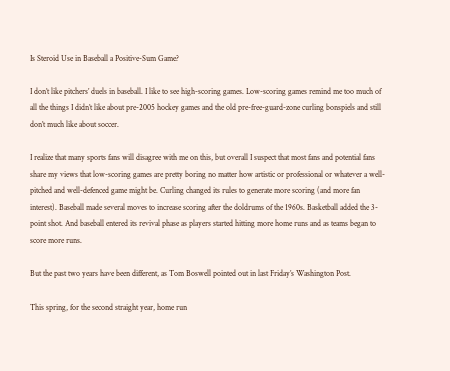Is Steroid Use in Baseball a Positive-Sum Game?

I don’t like pitchers’ duels in baseball. I like to see high-scoring games. Low-scoring games remind me too much of all the things I didn’t like about pre-2005 hockey games and the old pre-free-guard-zone curling bonspiels and still don’t much like about soccer.

I realize that many sports fans will disagree with me on this, but overall I suspect that most fans and potential fans share my views that low-scoring games are pretty boring no matter how artistic or professional or whatever a well-pitched and well-defenced game might be. Curling changed its rules to generate more scoring (and more fan interest). Baseball made several moves to increase scoring after the doldrums of the 1960s. Basketball added the 3-point shot. And baseball entered its revival phase as players started hitting more home runs and as teams began to score more runs.

But the past two years have been different, as Tom Boswell pointed out in last Friday’s Washington Post.

This spring, for the second straight year, home run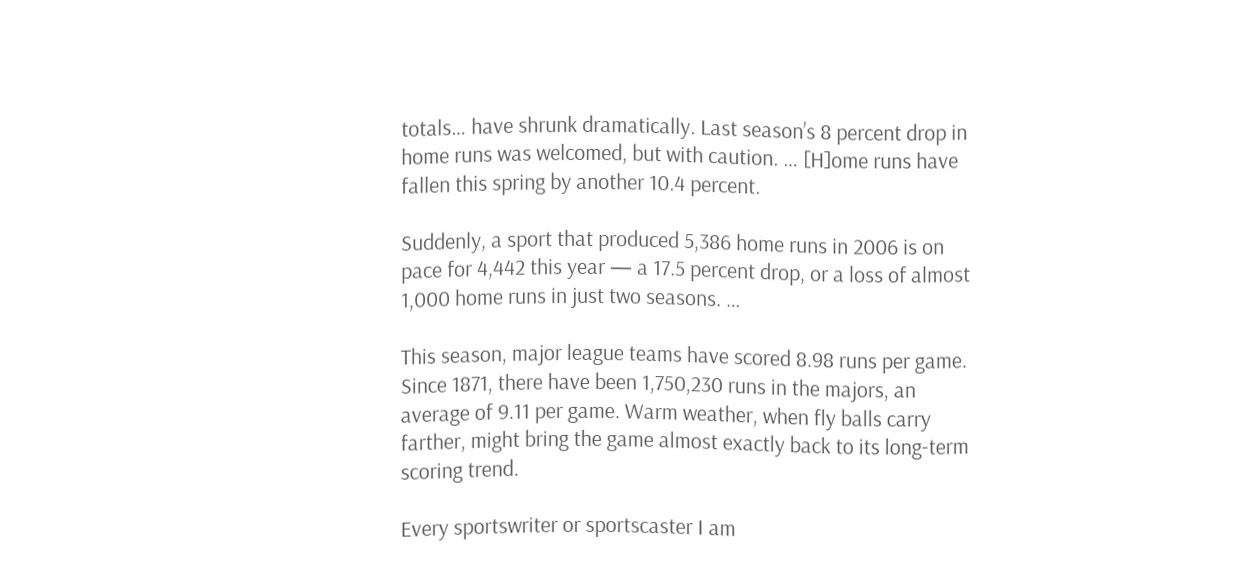totals… have shrunk dramatically. Last season’s 8 percent drop in home runs was welcomed, but with caution. … [H]ome runs have fallen this spring by another 10.4 percent.

Suddenly, a sport that produced 5,386 home runs in 2006 is on pace for 4,442 this year — a 17.5 percent drop, or a loss of almost 1,000 home runs in just two seasons. …

This season, major league teams have scored 8.98 runs per game. Since 1871, there have been 1,750,230 runs in the majors, an average of 9.11 per game. Warm weather, when fly balls carry farther, might bring the game almost exactly back to its long-term scoring trend.

Every sportswriter or sportscaster I am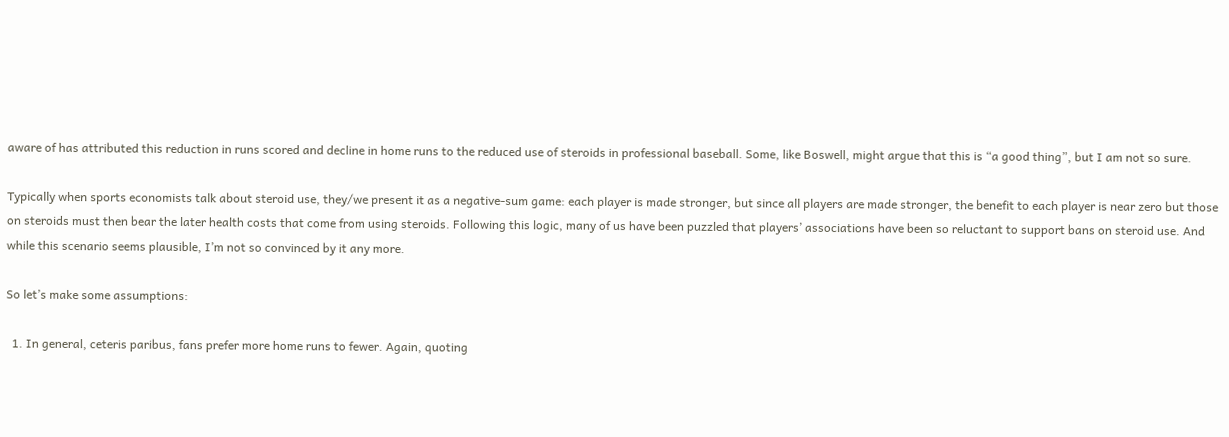aware of has attributed this reduction in runs scored and decline in home runs to the reduced use of steroids in professional baseball. Some, like Boswell, might argue that this is “a good thing”, but I am not so sure.

Typically when sports economists talk about steroid use, they/we present it as a negative-sum game: each player is made stronger, but since all players are made stronger, the benefit to each player is near zero but those on steroids must then bear the later health costs that come from using steroids. Following this logic, many of us have been puzzled that players’ associations have been so reluctant to support bans on steroid use. And while this scenario seems plausible, I’m not so convinced by it any more.

So let’s make some assumptions:

  1. In general, ceteris paribus, fans prefer more home runs to fewer. Again, quoting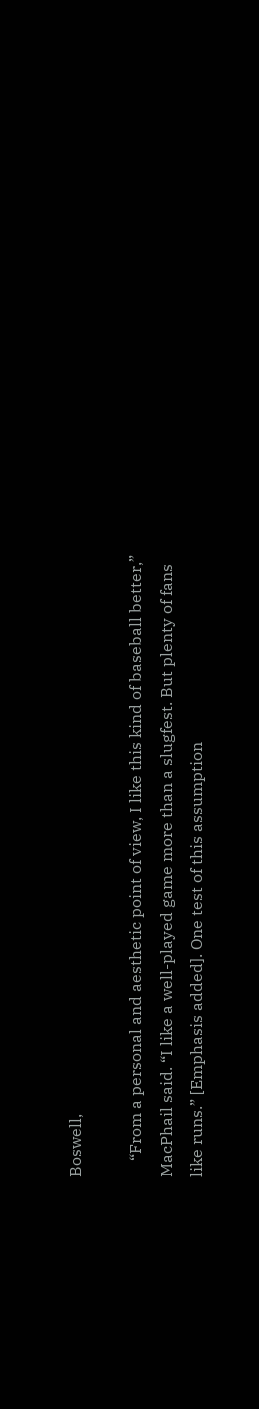Boswell,

    “From a personal and aesthetic point of view, I like this kind of baseball better,” MacPhail said. “I like a well-played game more than a slugfest. But plenty of fans like runs.” [Emphasis added]. One test of this assumption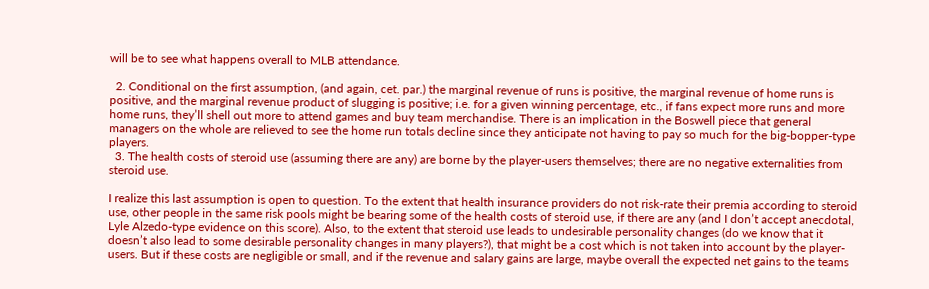will be to see what happens overall to MLB attendance.

  2. Conditional on the first assumption, (and again, cet. par.) the marginal revenue of runs is positive, the marginal revenue of home runs is positive, and the marginal revenue product of slugging is positive; i.e. for a given winning percentage, etc., if fans expect more runs and more home runs, they’ll shell out more to attend games and buy team merchandise. There is an implication in the Boswell piece that general managers on the whole are relieved to see the home run totals decline since they anticipate not having to pay so much for the big-bopper-type players.
  3. The health costs of steroid use (assuming there are any) are borne by the player-users themselves; there are no negative externalities from steroid use.

I realize this last assumption is open to question. To the extent that health insurance providers do not risk-rate their premia according to steroid use, other people in the same risk pools might be bearing some of the health costs of steroid use, if there are any (and I don’t accept anecdotal, Lyle Alzedo-type evidence on this score). Also, to the extent that steroid use leads to undesirable personality changes (do we know that it doesn’t also lead to some desirable personality changes in many players?), that might be a cost which is not taken into account by the player-users. But if these costs are negligible or small, and if the revenue and salary gains are large, maybe overall the expected net gains to the teams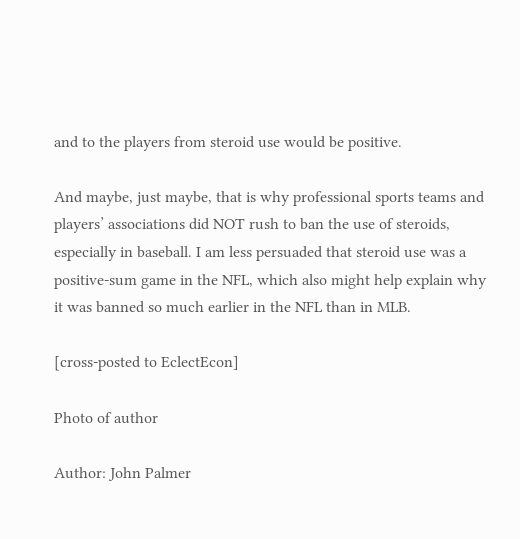and to the players from steroid use would be positive.

And maybe, just maybe, that is why professional sports teams and players’ associations did NOT rush to ban the use of steroids, especially in baseball. I am less persuaded that steroid use was a positive-sum game in the NFL, which also might help explain why it was banned so much earlier in the NFL than in MLB.

[cross-posted to EclectEcon]

Photo of author

Author: John Palmer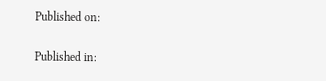Published on:

Published in: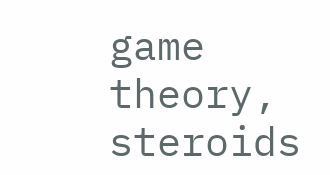game theory, steroids